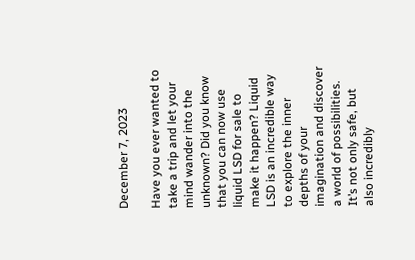December 7, 2023

Have you ever wanted to take a trip and let your mind wander into the unknown? Did you know that you can now use liquid LSD for sale to make it happen? Liquid LSD is an incredible way to explore the inner depths of your imagination and discover a world of possibilities. It’s not only safe, but also incredibly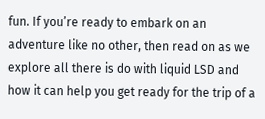fun. If you’re ready to embark on an adventure like no other, then read on as we explore all there is do with liquid LSD and how it can help you get ready for the trip of a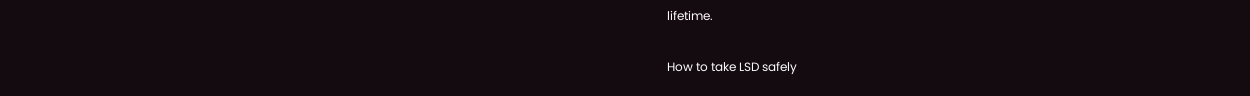lifetime.

How to take LSD safely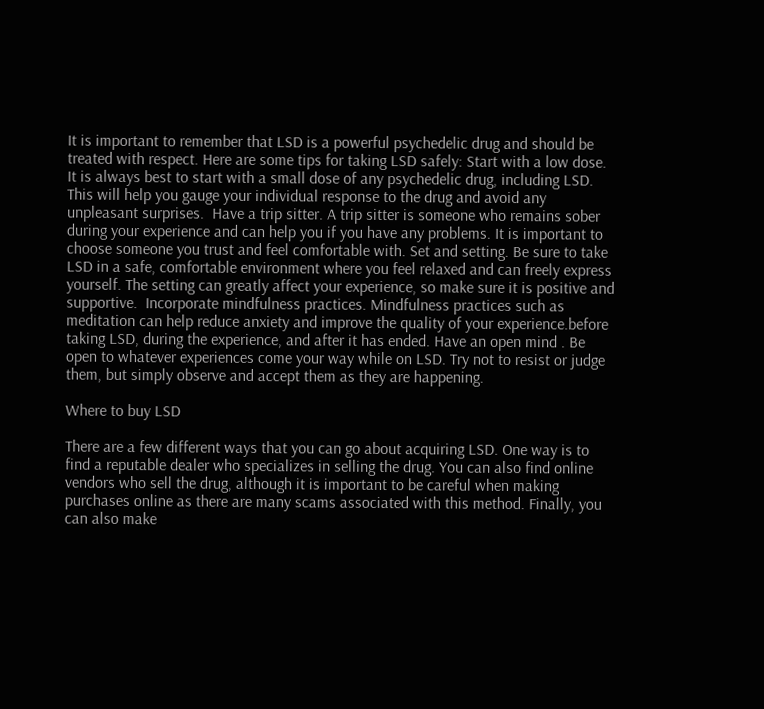It is important to remember that LSD is a powerful psychedelic drug and should be treated with respect. Here are some tips for taking LSD safely: Start with a low dose. It is always best to start with a small dose of any psychedelic drug, including LSD. This will help you gauge your individual response to the drug and avoid any unpleasant surprises.  Have a trip sitter. A trip sitter is someone who remains sober during your experience and can help you if you have any problems. It is important to choose someone you trust and feel comfortable with. Set and setting. Be sure to take LSD in a safe, comfortable environment where you feel relaxed and can freely express yourself. The setting can greatly affect your experience, so make sure it is positive and supportive.  Incorporate mindfulness practices. Mindfulness practices such as meditation can help reduce anxiety and improve the quality of your experience.before taking LSD, during the experience, and after it has ended. Have an open mind . Be open to whatever experiences come your way while on LSD. Try not to resist or judge them, but simply observe and accept them as they are happening.

Where to buy LSD

There are a few different ways that you can go about acquiring LSD. One way is to find a reputable dealer who specializes in selling the drug. You can also find online vendors who sell the drug, although it is important to be careful when making purchases online as there are many scams associated with this method. Finally, you can also make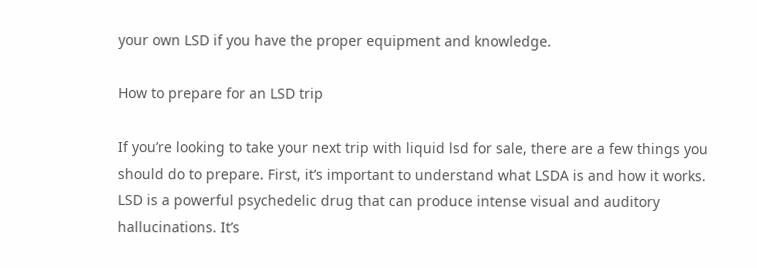your own LSD if you have the proper equipment and knowledge.

How to prepare for an LSD trip

If you’re looking to take your next trip with liquid lsd for sale, there are a few things you should do to prepare. First, it’s important to understand what LSDA is and how it works. LSD is a powerful psychedelic drug that can produce intense visual and auditory hallucinations. It’s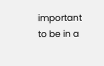important to be in a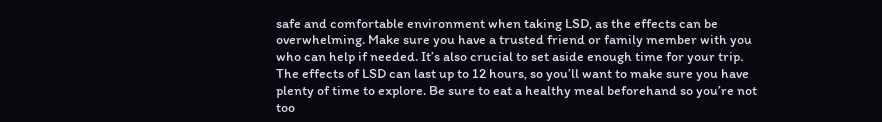safe and comfortable environment when taking LSD, as the effects can be overwhelming. Make sure you have a trusted friend or family member with you who can help if needed. It’s also crucial to set aside enough time for your trip. The effects of LSD can last up to 12 hours, so you’ll want to make sure you have plenty of time to explore. Be sure to eat a healthy meal beforehand so you’re not too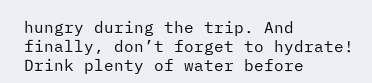hungry during the trip. And finally, don’t forget to hydrate! Drink plenty of water before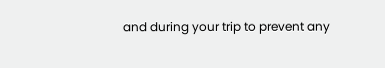and during your trip to prevent any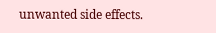unwanted side effects.